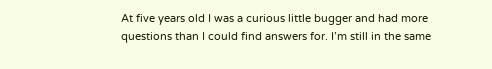At five years old I was a curious little bugger and had more questions than I could find answers for. I’m still in the same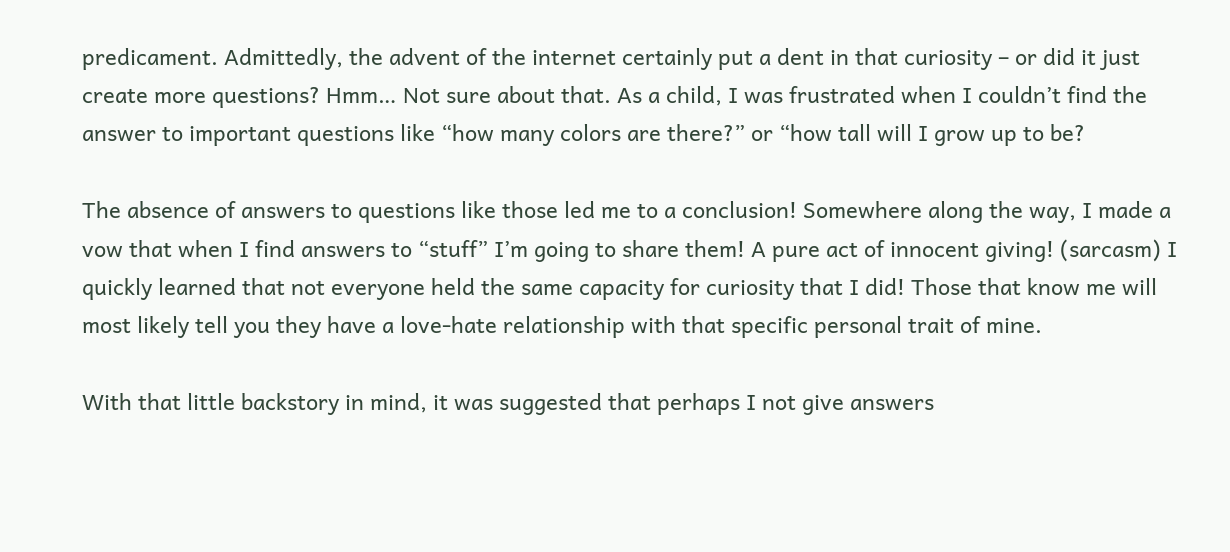predicament. Admittedly, the advent of the internet certainly put a dent in that curiosity – or did it just create more questions? Hmm… Not sure about that. As a child, I was frustrated when I couldn’t find the answer to important questions like “how many colors are there?” or “how tall will I grow up to be?

The absence of answers to questions like those led me to a conclusion! Somewhere along the way, I made a vow that when I find answers to “stuff” I’m going to share them! A pure act of innocent giving! (sarcasm) I quickly learned that not everyone held the same capacity for curiosity that I did! Those that know me will most likely tell you they have a love-hate relationship with that specific personal trait of mine.

With that little backstory in mind, it was suggested that perhaps I not give answers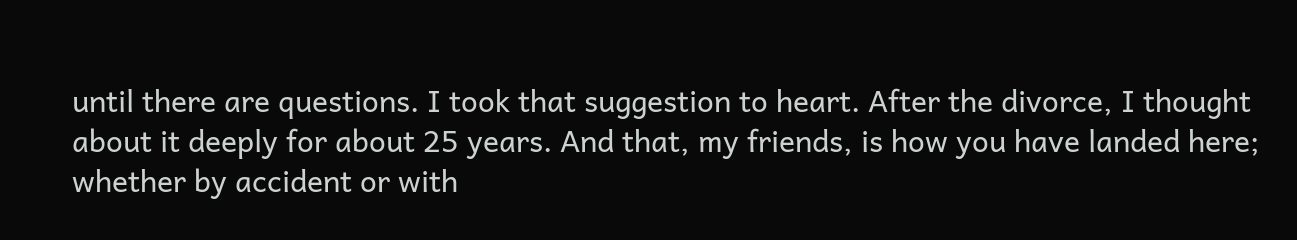until there are questions. I took that suggestion to heart. After the divorce, I thought about it deeply for about 25 years. And that, my friends, is how you have landed here; whether by accident or with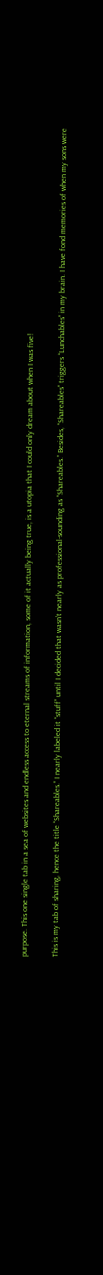purpose. This one single tab in a sea of websites and endless access to eternal streams of information, some of it actually being true, is a utopia that I could only dream about when I was five!

This is my tab of sharing, hence the title “Shareables.” I nearly labeled it “stuff” until I decided that wasn’t nearly as professional-sounding as “Shareables.” Besides, “Shareables” triggers “Lunchables” in my brain. I have fond memories of when my sons were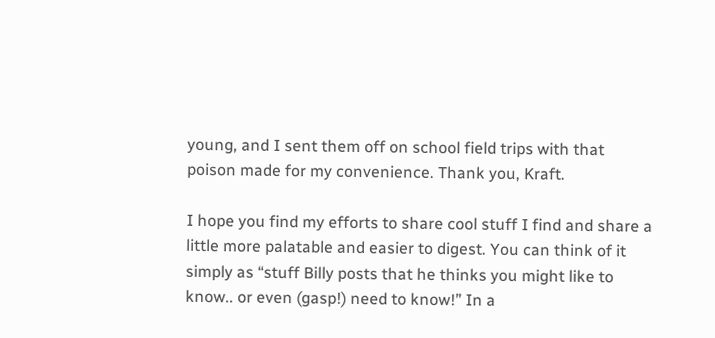young, and I sent them off on school field trips with that poison made for my convenience. Thank you, Kraft.

I hope you find my efforts to share cool stuff I find and share a little more palatable and easier to digest. You can think of it simply as “stuff Billy posts that he thinks you might like to know.. or even (gasp!) need to know!” In a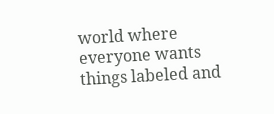world where everyone wants things labeled and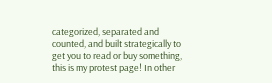categorized, separated and counted, and built strategically to get you to read or buy something, this is my protest page! In other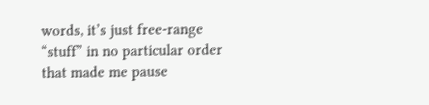words, it’s just free-range “stuff” in no particular order that made me pause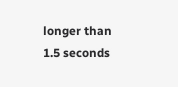longer than 1.5 seconds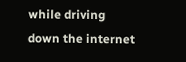while driving down the internet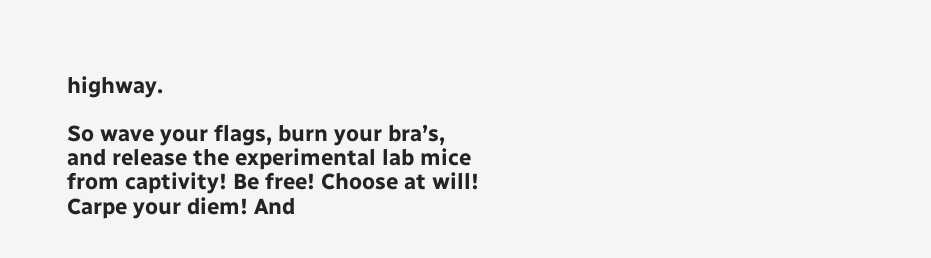highway.

So wave your flags, burn your bra’s, and release the experimental lab mice from captivity! Be free! Choose at will! Carpe your diem! And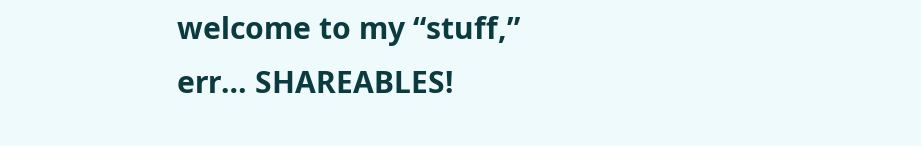welcome to my “stuff,” err… SHAREABLES!